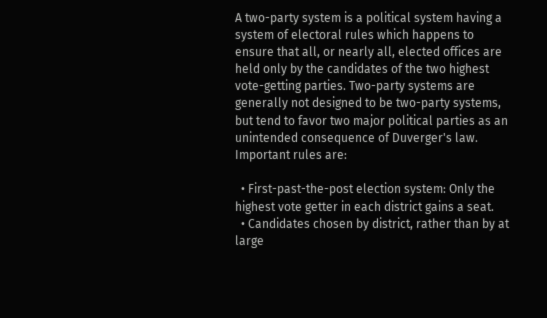A two-party system is a political system having a system of electoral rules which happens to ensure that all, or nearly all, elected offices are held only by the candidates of the two highest vote-getting parties. Two-party systems are generally not designed to be two-party systems, but tend to favor two major political parties as an unintended consequence of Duverger's law. Important rules are:

  • First-past-the-post election system: Only the highest vote getter in each district gains a seat.
  • Candidates chosen by district, rather than by at large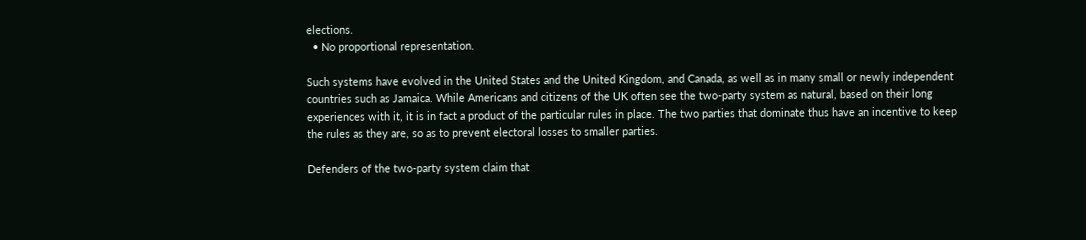elections.
  • No proportional representation.

Such systems have evolved in the United States and the United Kingdom, and Canada, as well as in many small or newly independent countries such as Jamaica. While Americans and citizens of the UK often see the two-party system as natural, based on their long experiences with it, it is in fact a product of the particular rules in place. The two parties that dominate thus have an incentive to keep the rules as they are, so as to prevent electoral losses to smaller parties.

Defenders of the two-party system claim that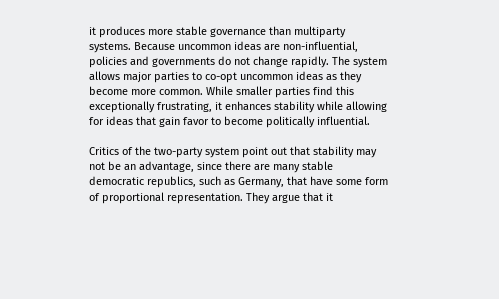it produces more stable governance than multiparty systems. Because uncommon ideas are non-influential, policies and governments do not change rapidly. The system allows major parties to co-opt uncommon ideas as they become more common. While smaller parties find this exceptionally frustrating, it enhances stability while allowing for ideas that gain favor to become politically influential.

Critics of the two-party system point out that stability may not be an advantage, since there are many stable democratic republics, such as Germany, that have some form of proportional representation. They argue that it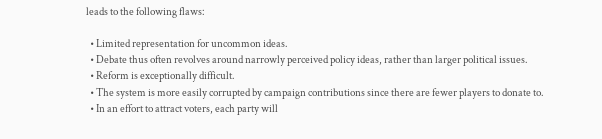leads to the following flaws:

  • Limited representation for uncommon ideas.
  • Debate thus often revolves around narrowly perceived policy ideas, rather than larger political issues.
  • Reform is exceptionally difficult.
  • The system is more easily corrupted by campaign contributions since there are fewer players to donate to.
  • In an effort to attract voters, each party will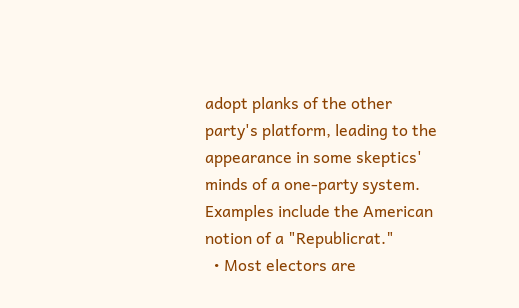adopt planks of the other party's platform, leading to the appearance in some skeptics' minds of a one-party system. Examples include the American notion of a "Republicrat."
  • Most electors are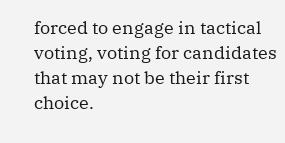forced to engage in tactical voting, voting for candidates that may not be their first choice.